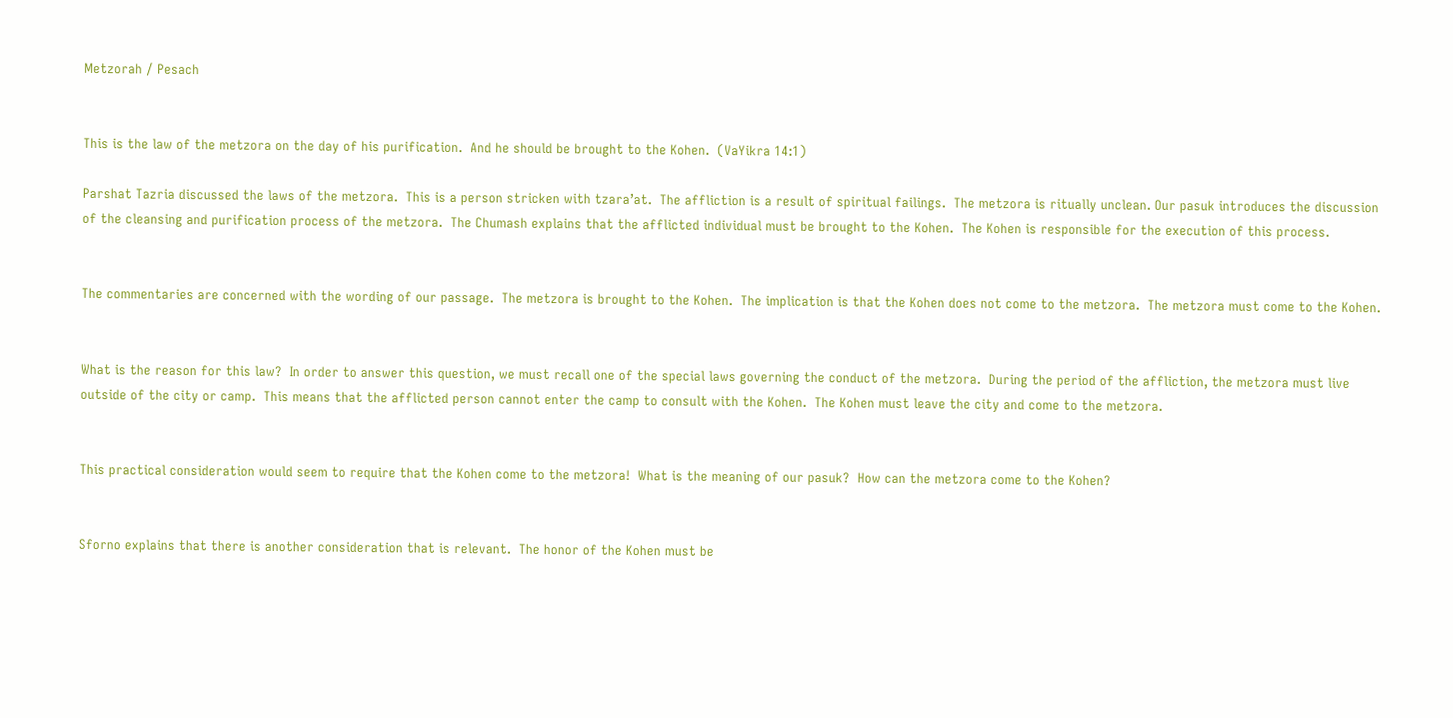Metzorah / Pesach


This is the law of the metzora on the day of his purification.  And he should be brought to the Kohen.  (VaYikra 14:1)

Parshat Tazria discussed the laws of the metzora.  This is a person stricken with tzara’at.  The affliction is a result of spiritual failings.  The metzora is ritually unclean. Our pasuk introduces the discussion of the cleansing and purification process of the metzora.  The Chumash explains that the afflicted individual must be brought to the Kohen.  The Kohen is responsible for the execution of this process.


The commentaries are concerned with the wording of our passage.  The metzora is brought to the Kohen.  The implication is that the Kohen does not come to the metzora.  The metzora must come to the Kohen.


What is the reason for this law?  In order to answer this question, we must recall one of the special laws governing the conduct of the metzora.  During the period of the affliction, the metzora must live outside of the city or camp.  This means that the afflicted person cannot enter the camp to consult with the Kohen.  The Kohen must leave the city and come to the metzora.


This practical consideration would seem to require that the Kohen come to the metzora!  What is the meaning of our pasuk?  How can the metzora come to the Kohen?


Sforno explains that there is another consideration that is relevant.  The honor of the Kohen must be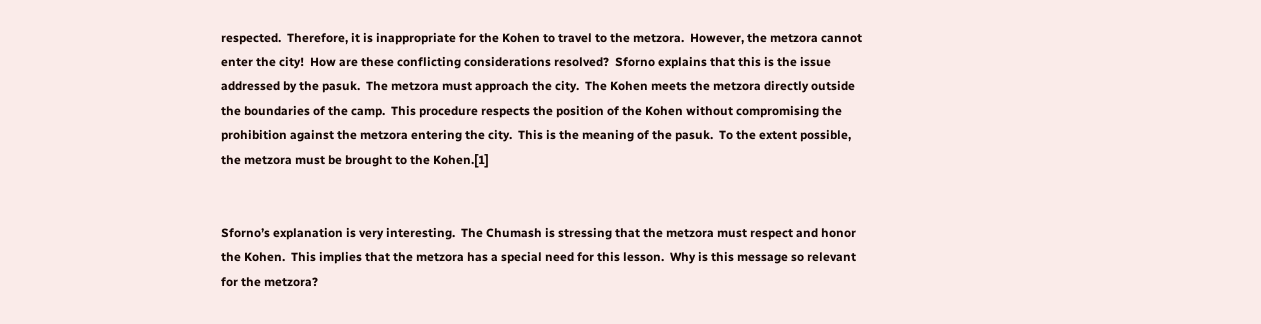respected.  Therefore, it is inappropriate for the Kohen to travel to the metzora.  However, the metzora cannot enter the city!  How are these conflicting considerations resolved?  Sforno explains that this is the issue addressed by the pasuk.  The metzora must approach the city.  The Kohen meets the metzora directly outside the boundaries of the camp.  This procedure respects the position of the Kohen without compromising the prohibition against the metzora entering the city.  This is the meaning of the pasuk.  To the extent possible, the metzora must be brought to the Kohen.[1]


Sforno’s explanation is very interesting.  The Chumash is stressing that the metzora must respect and honor the Kohen.  This implies that the metzora has a special need for this lesson.  Why is this message so relevant for the metzora?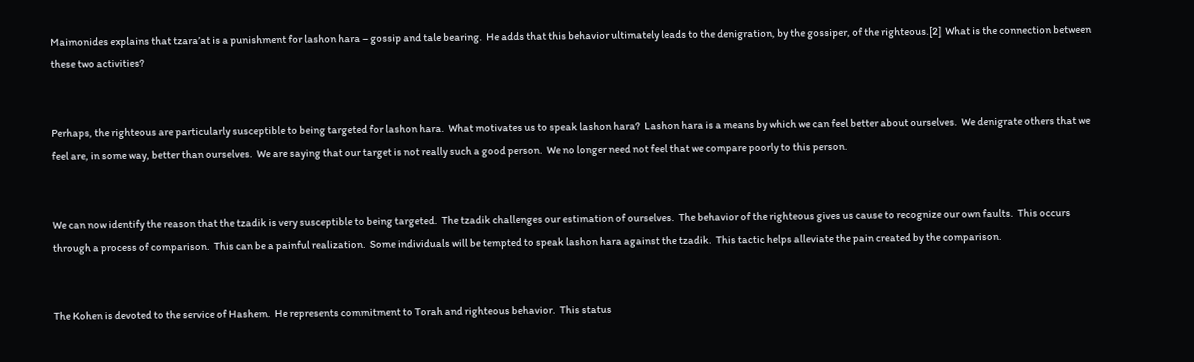Maimonides explains that tzara’at is a punishment for lashon hara – gossip and tale bearing.  He adds that this behavior ultimately leads to the denigration, by the gossiper, of the righteous.[2]  What is the connection between these two activities?


Perhaps, the righteous are particularly susceptible to being targeted for lashon hara.  What motivates us to speak lashon hara?  Lashon hara is a means by which we can feel better about ourselves.  We denigrate others that we feel are, in some way, better than ourselves.  We are saying that our target is not really such a good person.  We no longer need not feel that we compare poorly to this person.


We can now identify the reason that the tzadik is very susceptible to being targeted.  The tzadik challenges our estimation of ourselves.  The behavior of the righteous gives us cause to recognize our own faults.  This occurs through a process of comparison.  This can be a painful realization.  Some individuals will be tempted to speak lashon hara against the tzadik.  This tactic helps alleviate the pain created by the comparison.


The Kohen is devoted to the service of Hashem.  He represents commitment to Torah and righteous behavior.  This status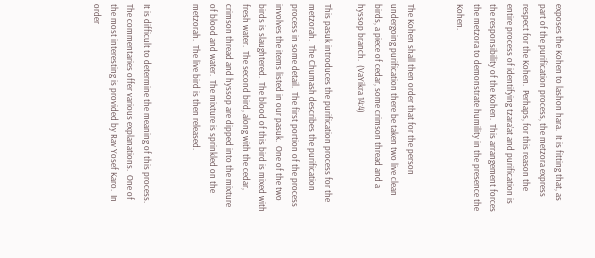exposes the Kohen to lashon hara.  It is fitting that, as part of the purification process, the metzora express respect for the Kohen.  Perhaps, for this reason the entire process of identifying tzara’at and purification is the responsibility of the Kohen.  This arrangement forces the metzora to demonstrate humility in the presence the Kohen.


The Kohen shall then order that for the person undergoing purification there be taken two live clean birds, a piece of cedar, some crimson thread and a hyssop branch.  (VaYikra 14:4)

This pasuk introduces the purification process for the metzorah.  The Chumash describes the purification process in some detail.  The first portion of the process involves the items listed in our pasuk.  One of the two birds is slaughtered.  The blood of this bird is mixed with fresh water.  The second bird, along with the cedar, crimson thread and hyssop are dipped into the mixture of blood and water.  The mixture is sprinkled on the metzorah.  The live bird is then released.


It is difficult to determine the meaning of this process.  The commentaries offer various explanations.  One of the most interesting is provided by Rav Yosef Karo.  In order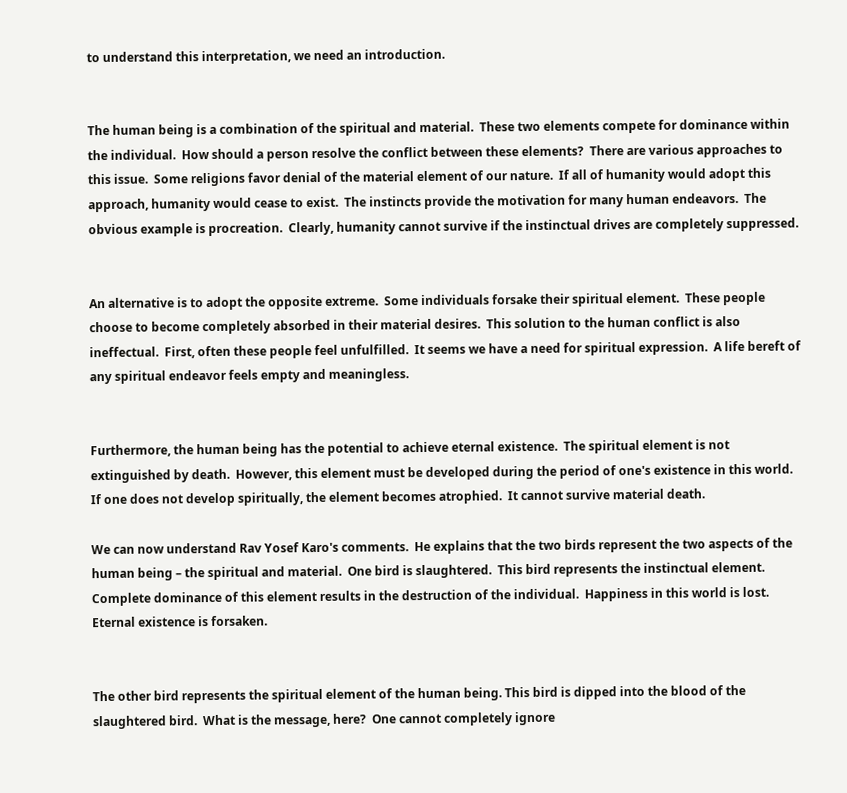to understand this interpretation, we need an introduction.


The human being is a combination of the spiritual and material.  These two elements compete for dominance within the individual.  How should a person resolve the conflict between these elements?  There are various approaches to this issue.  Some religions favor denial of the material element of our nature.  If all of humanity would adopt this approach, humanity would cease to exist.  The instincts provide the motivation for many human endeavors.  The obvious example is procreation.  Clearly, humanity cannot survive if the instinctual drives are completely suppressed.


An alternative is to adopt the opposite extreme.  Some individuals forsake their spiritual element.  These people choose to become completely absorbed in their material desires.  This solution to the human conflict is also ineffectual.  First, often these people feel unfulfilled.  It seems we have a need for spiritual expression.  A life bereft of any spiritual endeavor feels empty and meaningless.


Furthermore, the human being has the potential to achieve eternal existence.  The spiritual element is not extinguished by death.  However, this element must be developed during the period of one's existence in this world.  If one does not develop spiritually, the element becomes atrophied.  It cannot survive material death.

We can now understand Rav Yosef Karo's comments.  He explains that the two birds represent the two aspects of the human being – the spiritual and material.  One bird is slaughtered.  This bird represents the instinctual element.  Complete dominance of this element results in the destruction of the individual.  Happiness in this world is lost.  Eternal existence is forsaken.


The other bird represents the spiritual element of the human being. This bird is dipped into the blood of the slaughtered bird.  What is the message, here?  One cannot completely ignore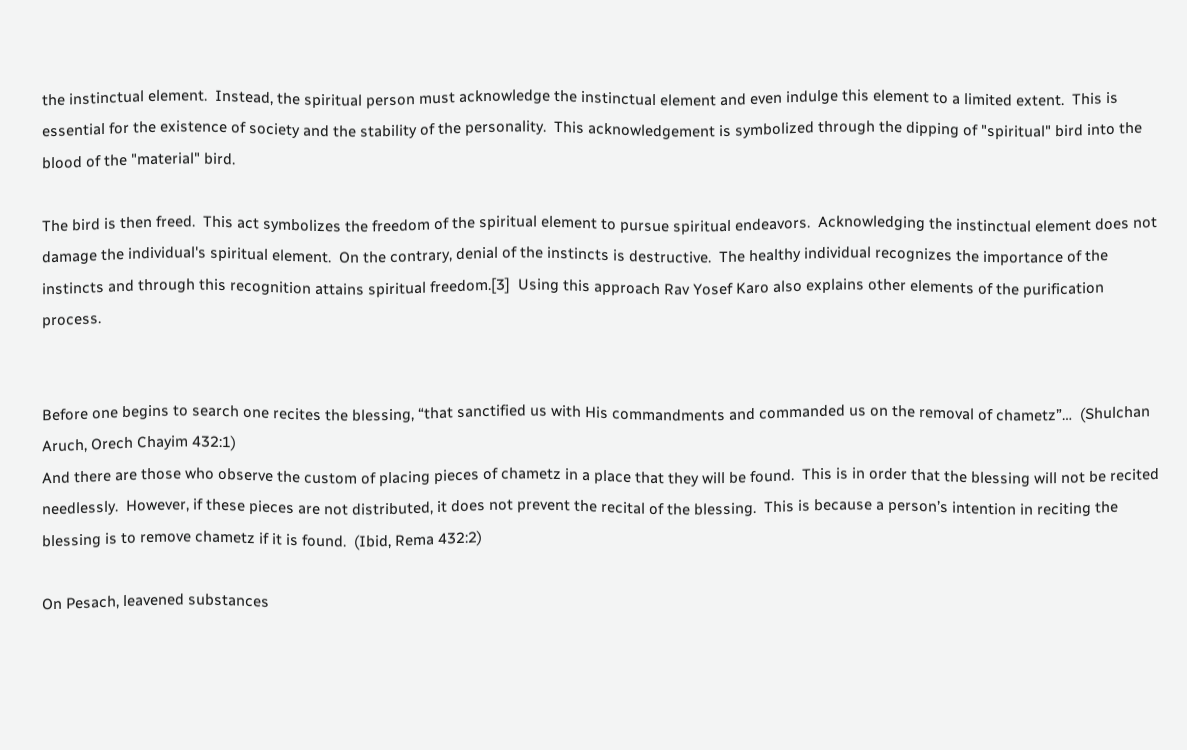the instinctual element.  Instead, the spiritual person must acknowledge the instinctual element and even indulge this element to a limited extent.  This is essential for the existence of society and the stability of the personality.  This acknowledgement is symbolized through the dipping of "spiritual" bird into the blood of the "material" bird.

The bird is then freed.  This act symbolizes the freedom of the spiritual element to pursue spiritual endeavors.  Acknowledging the instinctual element does not damage the individual's spiritual element.  On the contrary, denial of the instincts is destructive.  The healthy individual recognizes the importance of the instincts and through this recognition attains spiritual freedom.[3]  Using this approach Rav Yosef Karo also explains other elements of the purification process.


Before one begins to search one recites the blessing, “that sanctified us with His commandments and commanded us on the removal of chametz”…  (Shulchan Aruch, Orech Chayim 432:1)
And there are those who observe the custom of placing pieces of chametz in a place that they will be found.  This is in order that the blessing will not be recited needlessly.  However, if these pieces are not distributed, it does not prevent the recital of the blessing.  This is because a person’s intention in reciting the blessing is to remove chametz if it is found.  (Ibid, Rema 432:2)

On Pesach, leavened substances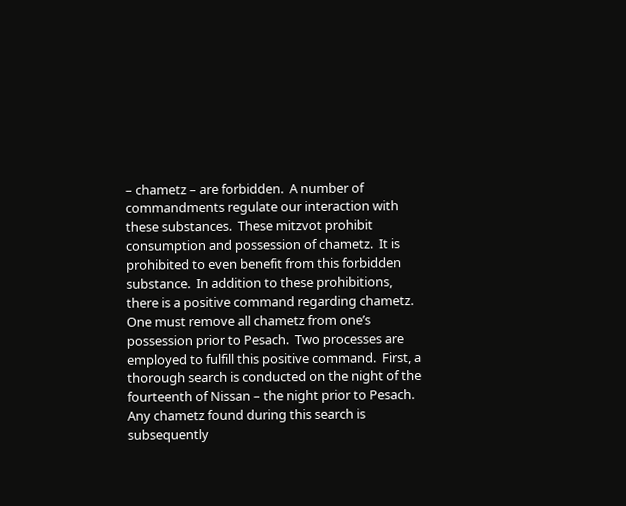– chametz – are forbidden.  A number of commandments regulate our interaction with these substances.  These mitzvot prohibit consumption and possession of chametz.  It is prohibited to even benefit from this forbidden substance.  In addition to these prohibitions, there is a positive command regarding chametz.  One must remove all chametz from one’s possession prior to Pesach.  Two processes are employed to fulfill this positive command.  First, a thorough search is conducted on the night of the fourteenth of Nissan – the night prior to Pesach.  Any chametz found during this search is subsequently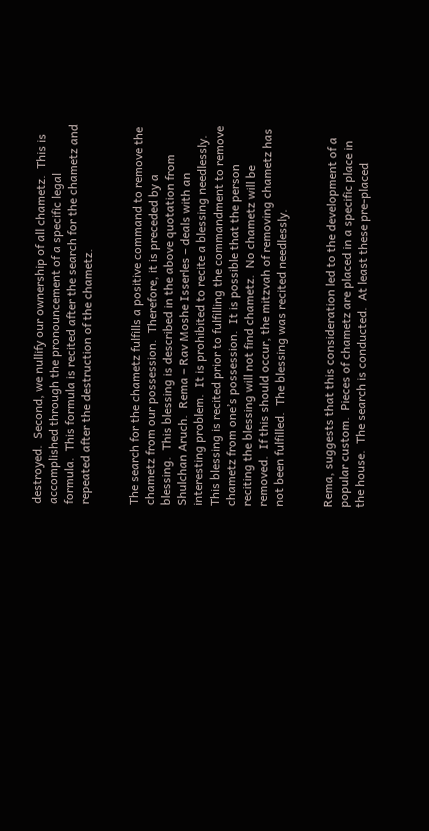destroyed.  Second, we nullify our ownership of all chametz.  This is accomplished through the pronouncement of a specific legal formula.  This formula is recited after the search for the chametz and repeated after the destruction of the chametz.


The search for the chametz fulfills a positive command to remove the chametz from our possession.  Therefore, it is preceded by a blessing.  This blessing is described in the above quotation from Shulchan Aruch.  Rema – Rav Moshe Isserles – deals with an interesting problem.  It is prohibited to recite a blessing needlessly.  This blessing is recited prior to fulfilling the commandment to remove chametz from one’s possession.  It is possible that the person reciting the blessing will not find chametz.  No chametz will be removed.  If this should occur, the mitzvah of removing chametz has not been fulfilled.  The blessing was recited needlessly.


Rema, suggests that this consideration led to the development of a popular custom.  Pieces of chametz are placed in a specific place in the house.  The search is conducted.  At least these pre-placed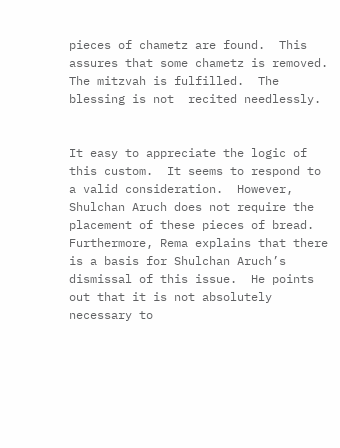pieces of chametz are found.  This assures that some chametz is removed.  The mitzvah is fulfilled.  The blessing is not  recited needlessly.


It easy to appreciate the logic of this custom.  It seems to respond to a valid consideration.  However, Shulchan Aruch does not require the placement of these pieces of bread.  Furthermore, Rema explains that there is a basis for Shulchan Aruch’s dismissal of this issue.  He points out that it is not absolutely necessary to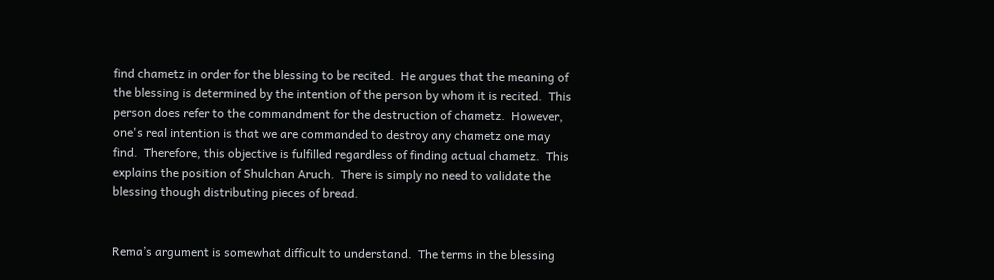find chametz in order for the blessing to be recited.  He argues that the meaning of the blessing is determined by the intention of the person by whom it is recited.  This person does refer to the commandment for the destruction of chametz.  However, one's real intention is that we are commanded to destroy any chametz one may find.  Therefore, this objective is fulfilled regardless of finding actual chametz.  This explains the position of Shulchan Aruch.  There is simply no need to validate the blessing though distributing pieces of bread.


Rema’s argument is somewhat difficult to understand.  The terms in the blessing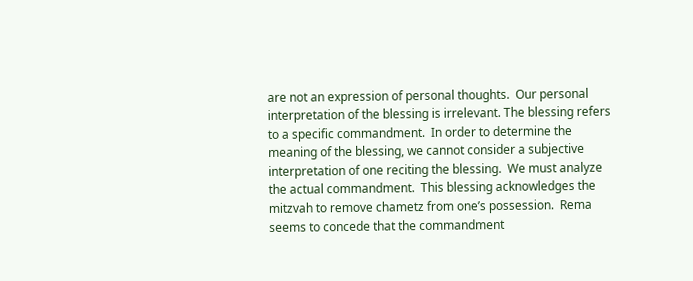are not an expression of personal thoughts.  Our personal interpretation of the blessing is irrelevant. The blessing refers to a specific commandment.  In order to determine the meaning of the blessing, we cannot consider a subjective interpretation of one reciting the blessing.  We must analyze the actual commandment.  This blessing acknowledges the mitzvah to remove chametz from one’s possession.  Rema seems to concede that the commandment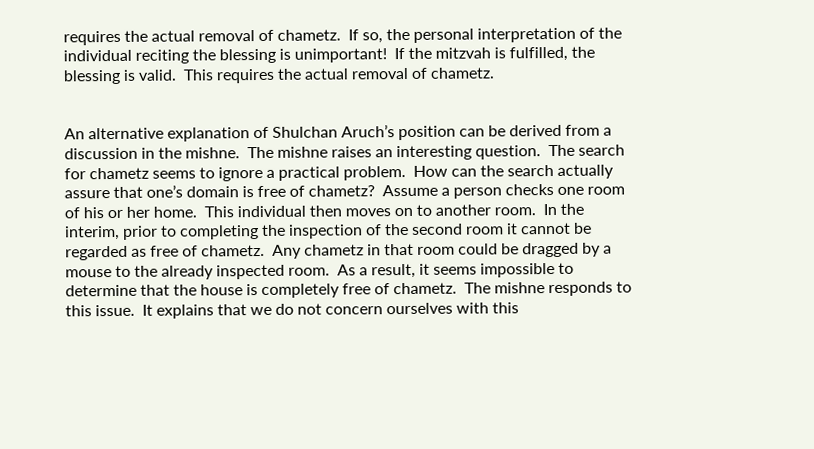requires the actual removal of chametz.  If so, the personal interpretation of the individual reciting the blessing is unimportant!  If the mitzvah is fulfilled, the blessing is valid.  This requires the actual removal of chametz.


An alternative explanation of Shulchan Aruch’s position can be derived from a discussion in the mishne.  The mishne raises an interesting question.  The search for chametz seems to ignore a practical problem.  How can the search actually assure that one’s domain is free of chametz?  Assume a person checks one room of his or her home.  This individual then moves on to another room.  In the interim, prior to completing the inspection of the second room it cannot be regarded as free of chametz.  Any chametz in that room could be dragged by a mouse to the already inspected room.  As a result, it seems impossible to determine that the house is completely free of chametz.  The mishne responds to this issue.  It explains that we do not concern ourselves with this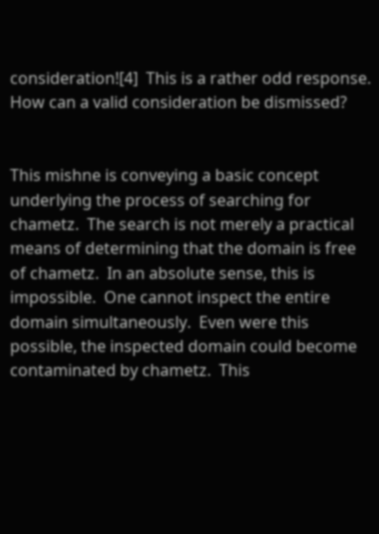consideration![4]  This is a rather odd response.  How can a valid consideration be dismissed?


This mishne is conveying a basic concept underlying the process of searching for chametz.  The search is not merely a practical means of determining that the domain is free of chametz.  In an absolute sense, this is impossible.  One cannot inspect the entire domain simultaneously.  Even were this possible, the inspected domain could become contaminated by chametz.  This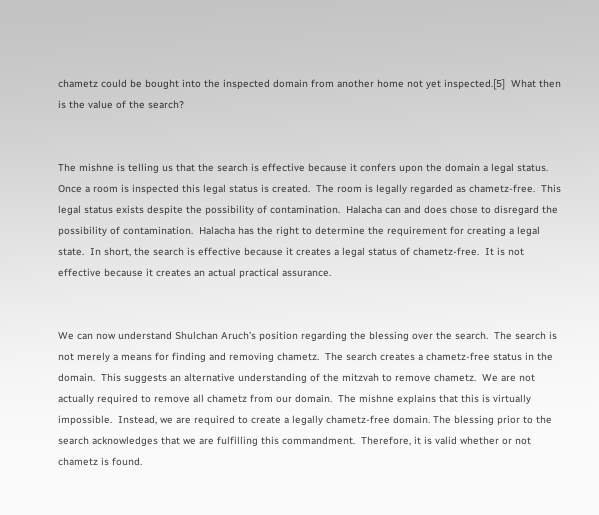chametz could be bought into the inspected domain from another home not yet inspected.[5]  What then is the value of the search?


The mishne is telling us that the search is effective because it confers upon the domain a legal status.  Once a room is inspected this legal status is created.  The room is legally regarded as chametz-free.  This legal status exists despite the possibility of contamination.  Halacha can and does chose to disregard the possibility of contamination.  Halacha has the right to determine the requirement for creating a legal state.  In short, the search is effective because it creates a legal status of chametz-free.  It is not effective because it creates an actual practical assurance.


We can now understand Shulchan Aruch’s position regarding the blessing over the search.  The search is not merely a means for finding and removing chametz.  The search creates a chametz-free status in the domain.  This suggests an alternative understanding of the mitzvah to remove chametz.  We are not actually required to remove all chametz from our domain.  The mishne explains that this is virtually impossible.  Instead, we are required to create a legally chametz-free domain. The blessing prior to the search acknowledges that we are fulfilling this commandment.  Therefore, it is valid whether or not chametz is found.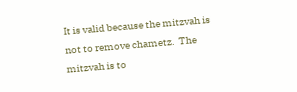It is valid because the mitzvah is not to remove chametz.  The mitzvah is to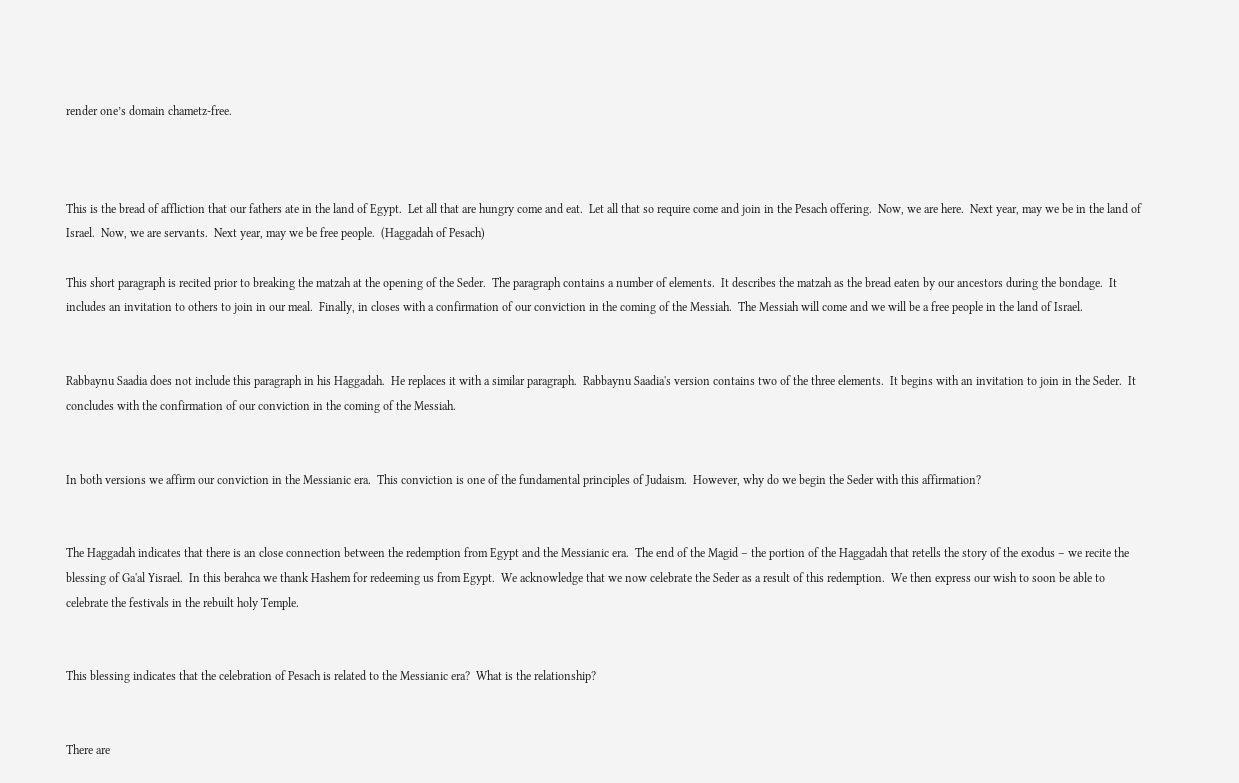render one’s domain chametz-free.



This is the bread of affliction that our fathers ate in the land of Egypt.  Let all that are hungry come and eat.  Let all that so require come and join in the Pesach offering.  Now, we are here.  Next year, may we be in the land of Israel.  Now, we are servants.  Next year, may we be free people.  (Haggadah of Pesach)

This short paragraph is recited prior to breaking the matzah at the opening of the Seder.  The paragraph contains a number of elements.  It describes the matzah as the bread eaten by our ancestors during the bondage.  It includes an invitation to others to join in our meal.  Finally, in closes with a confirmation of our conviction in the coming of the Messiah.  The Messiah will come and we will be a free people in the land of Israel.


Rabbaynu Saadia does not include this paragraph in his Haggadah.  He replaces it with a similar paragraph.  Rabbaynu Saadia's version contains two of the three elements.  It begins with an invitation to join in the Seder.  It concludes with the confirmation of our conviction in the coming of the Messiah.


In both versions we affirm our conviction in the Messianic era.  This conviction is one of the fundamental principles of Judaism.  However, why do we begin the Seder with this affirmation?


The Haggadah indicates that there is an close connection between the redemption from Egypt and the Messianic era.  The end of the Magid – the portion of the Haggadah that retells the story of the exodus – we recite the blessing of Ga'al Yisrael.  In this berahca we thank Hashem for redeeming us from Egypt.  We acknowledge that we now celebrate the Seder as a result of this redemption.  We then express our wish to soon be able to celebrate the festivals in the rebuilt holy Temple.


This blessing indicates that the celebration of Pesach is related to the Messianic era?  What is the relationship?


There are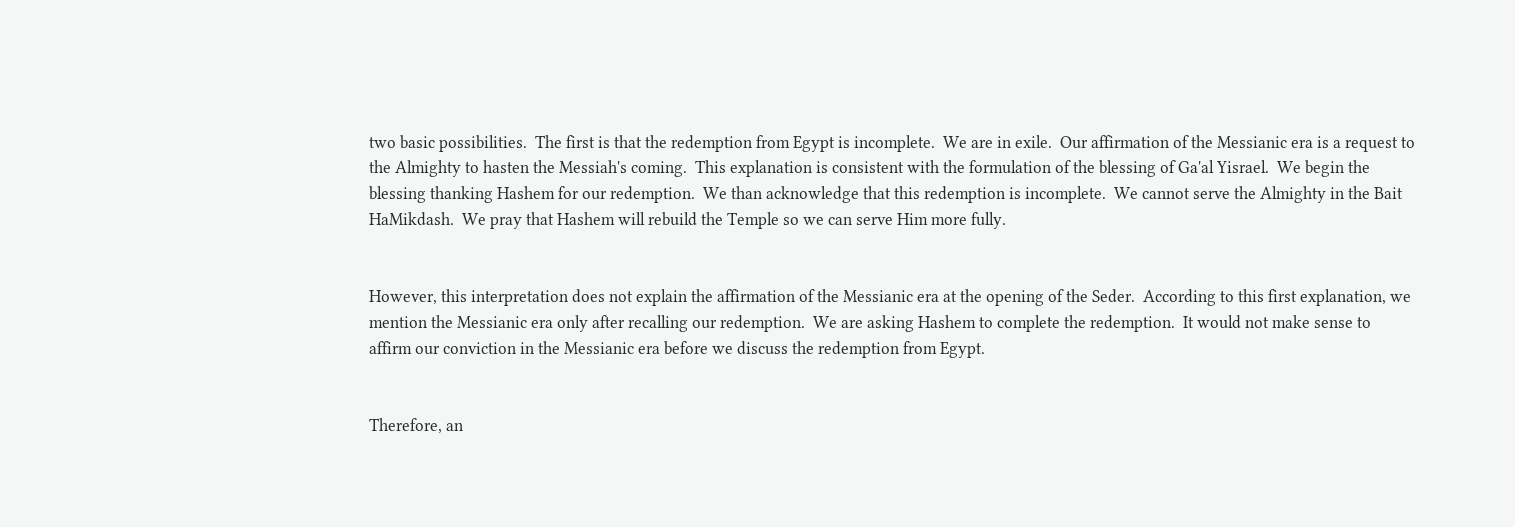two basic possibilities.  The first is that the redemption from Egypt is incomplete.  We are in exile.  Our affirmation of the Messianic era is a request to the Almighty to hasten the Messiah's coming.  This explanation is consistent with the formulation of the blessing of Ga'al Yisrael.  We begin the blessing thanking Hashem for our redemption.  We than acknowledge that this redemption is incomplete.  We cannot serve the Almighty in the Bait HaMikdash.  We pray that Hashem will rebuild the Temple so we can serve Him more fully.


However, this interpretation does not explain the affirmation of the Messianic era at the opening of the Seder.  According to this first explanation, we mention the Messianic era only after recalling our redemption.  We are asking Hashem to complete the redemption.  It would not make sense to affirm our conviction in the Messianic era before we discuss the redemption from Egypt.


Therefore, an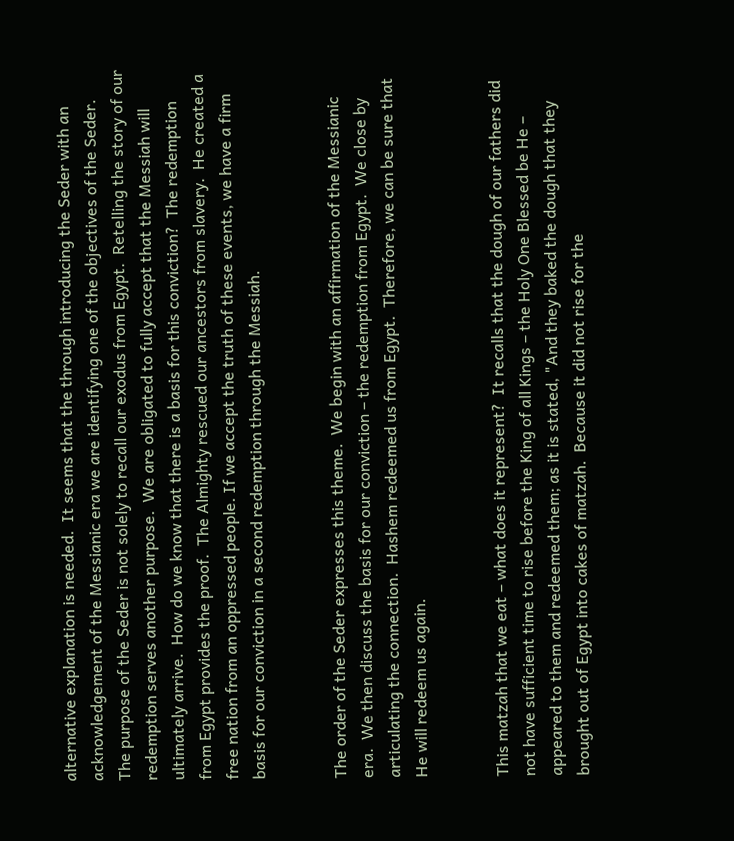alternative explanation is needed.  It seems that the through introducing the Seder with an acknowledgement of the Messianic era we are identifying one of the objectives of the Seder.  The purpose of the Seder is not solely to recall our exodus from Egypt.  Retelling the story of our redemption serves another purpose.  We are obligated to fully accept that the Messiah will ultimately arrive.  How do we know that there is a basis for this conviction?  The redemption from Egypt provides the proof.  The Almighty rescued our ancestors from slavery.  He created a free nation from an oppressed people. If we accept the truth of these events, we have a firm basis for our conviction in a second redemption through the Messiah.


The order of the Seder expresses this theme.  We begin with an affirmation of the Messianic era.  We then discuss the basis for our conviction – the redemption from Egypt.  We close by articulating the connection.  Hashem redeemed us from Egypt.  Therefore, we can be sure that He will redeem us again.


This matzah that we eat – what does it represent?  It recalls that the dough of our fathers did not have sufficient time to rise before the King of all Kings – the Holy One Blessed be He –  appeared to them and redeemed them; as it is stated, "And they baked the dough that they brought out of Egypt into cakes of matzah.  Because it did not rise for the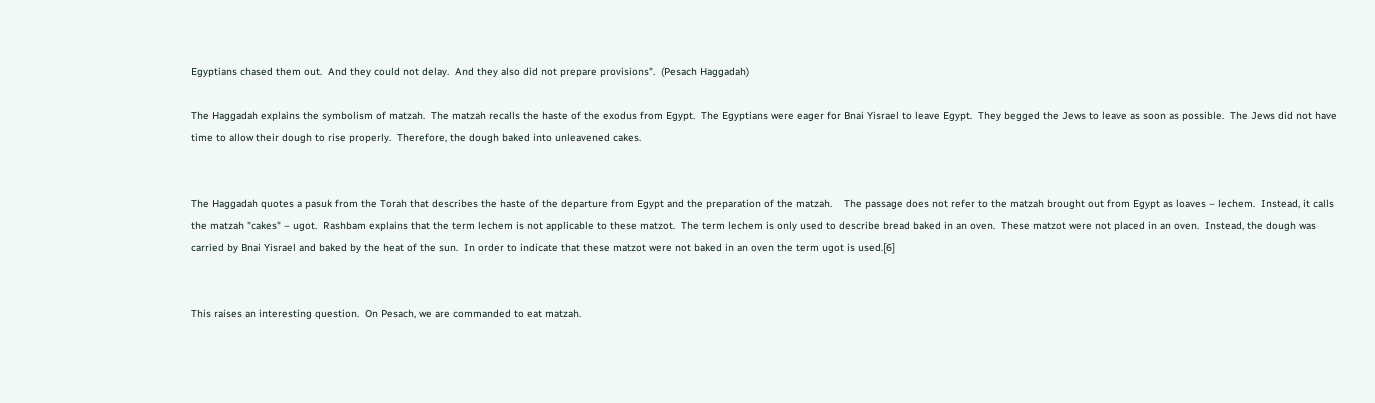Egyptians chased them out.  And they could not delay.  And they also did not prepare provisions".  (Pesach Haggadah)

The Haggadah explains the symbolism of matzah.  The matzah recalls the haste of the exodus from Egypt.  The Egyptians were eager for Bnai Yisrael to leave Egypt.  They begged the Jews to leave as soon as possible.  The Jews did not have time to allow their dough to rise properly.  Therefore, the dough baked into unleavened cakes.


The Haggadah quotes a pasuk from the Torah that describes the haste of the departure from Egypt and the preparation of the matzah.    The passage does not refer to the matzah brought out from Egypt as loaves – lechem.  Instead, it calls the matzah "cakes" – ugot.  Rashbam explains that the term lechem is not applicable to these matzot.  The term lechem is only used to describe bread baked in an oven.  These matzot were not placed in an oven.  Instead, the dough was carried by Bnai Yisrael and baked by the heat of the sun.  In order to indicate that these matzot were not baked in an oven the term ugot is used.[6]


This raises an interesting question.  On Pesach, we are commanded to eat matzah.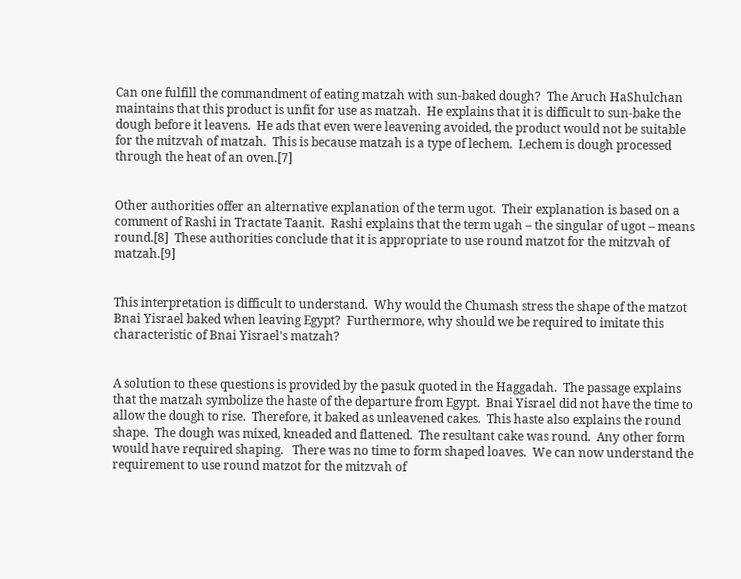Can one fulfill the commandment of eating matzah with sun-baked dough?  The Aruch HaShulchan maintains that this product is unfit for use as matzah.  He explains that it is difficult to sun-bake the dough before it leavens.  He ads that even were leavening avoided, the product would not be suitable for the mitzvah of matzah.  This is because matzah is a type of lechem.  Lechem is dough processed through the heat of an oven.[7]


Other authorities offer an alternative explanation of the term ugot.  Their explanation is based on a comment of Rashi in Tractate Taanit.  Rashi explains that the term ugah – the singular of ugot – means round.[8]  These authorities conclude that it is appropriate to use round matzot for the mitzvah of matzah.[9]


This interpretation is difficult to understand.  Why would the Chumash stress the shape of the matzot Bnai Yisrael baked when leaving Egypt?  Furthermore, why should we be required to imitate this characteristic of Bnai Yisrael's matzah?


A solution to these questions is provided by the pasuk quoted in the Haggadah.  The passage explains that the matzah symbolize the haste of the departure from Egypt.  Bnai Yisrael did not have the time to allow the dough to rise.  Therefore, it baked as unleavened cakes.  This haste also explains the round shape.  The dough was mixed, kneaded and flattened.  The resultant cake was round.  Any other form would have required shaping.   There was no time to form shaped loaves.  We can now understand the requirement to use round matzot for the mitzvah of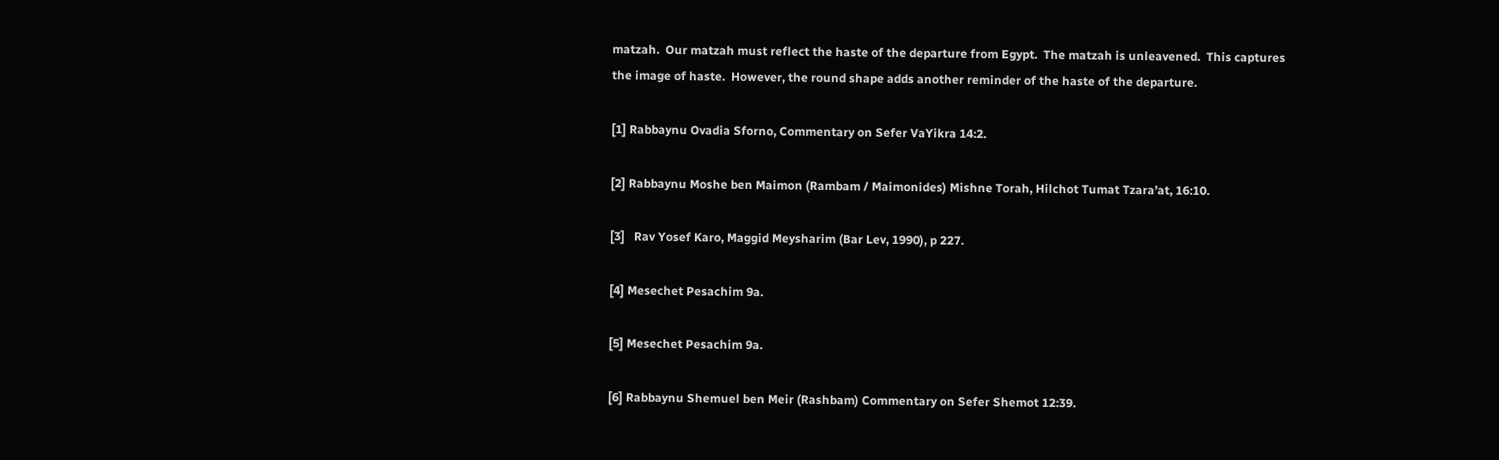matzah.  Our matzah must reflect the haste of the departure from Egypt.  The matzah is unleavened.  This captures the image of haste.  However, the round shape adds another reminder of the haste of the departure.

[1] Rabbaynu Ovadia Sforno, Commentary on Sefer VaYikra 14:2.

[2] Rabbaynu Moshe ben Maimon (Rambam / Maimonides) Mishne Torah, Hilchot Tumat Tzara’at, 16:10.

[3]   Rav Yosef Karo, Maggid Meysharim (Bar Lev, 1990), p 227.

[4] Mesechet Pesachim 9a.

[5] Mesechet Pesachim 9a.

[6] Rabbaynu Shemuel ben Meir (Rashbam) Commentary on Sefer Shemot 12:39.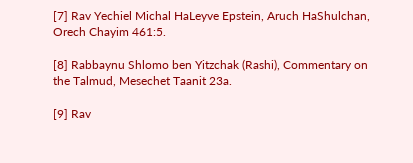[7] Rav Yechiel Michal HaLeyve Epstein, Aruch HaShulchan, Orech Chayim 461:5.

[8] Rabbaynu Shlomo ben Yitzchak (Rashi), Commentary on the Talmud, Mesechet Taanit 23a.

[9] Rav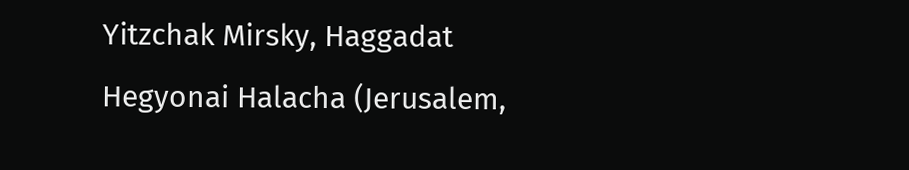Yitzchak Mirsky, Haggadat Hegyonai Halacha (Jerusalem,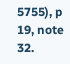5755), p 19, note 32.